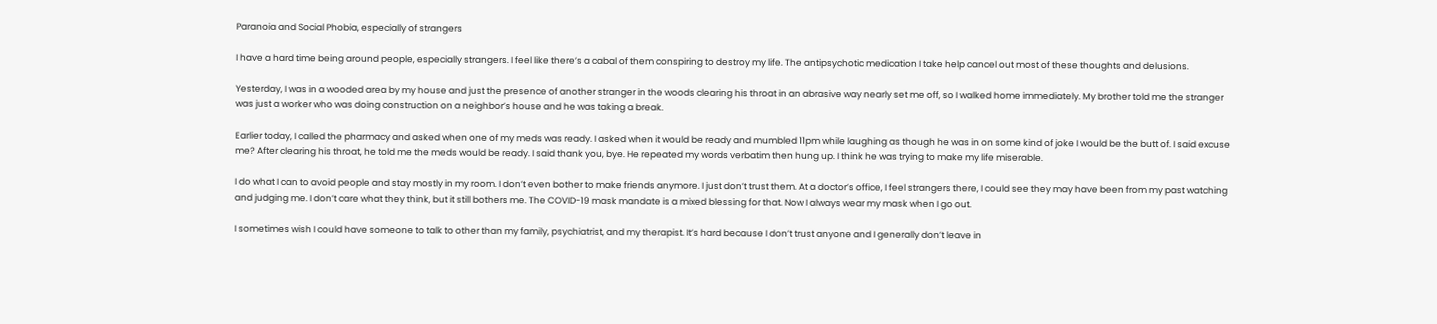Paranoia and Social Phobia, especially of strangers

I have a hard time being around people, especially strangers. I feel like there’s a cabal of them conspiring to destroy my life. The antipsychotic medication I take help cancel out most of these thoughts and delusions.

Yesterday, I was in a wooded area by my house and just the presence of another stranger in the woods clearing his throat in an abrasive way nearly set me off, so I walked home immediately. My brother told me the stranger was just a worker who was doing construction on a neighbor’s house and he was taking a break.

Earlier today, I called the pharmacy and asked when one of my meds was ready. I asked when it would be ready and mumbled 11pm while laughing as though he was in on some kind of joke I would be the butt of. I said excuse me? After clearing his throat, he told me the meds would be ready. I said thank you, bye. He repeated my words verbatim then hung up. I think he was trying to make my life miserable.

I do what I can to avoid people and stay mostly in my room. I don’t even bother to make friends anymore. I just don’t trust them. At a doctor’s office, I feel strangers there, I could see they may have been from my past watching and judging me. I don’t care what they think, but it still bothers me. The COVID-19 mask mandate is a mixed blessing for that. Now I always wear my mask when I go out.

I sometimes wish I could have someone to talk to other than my family, psychiatrist, and my therapist. It’s hard because I don’t trust anyone and I generally don’t leave in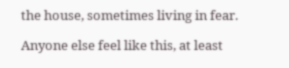the house, sometimes living in fear.

Anyone else feel like this, at least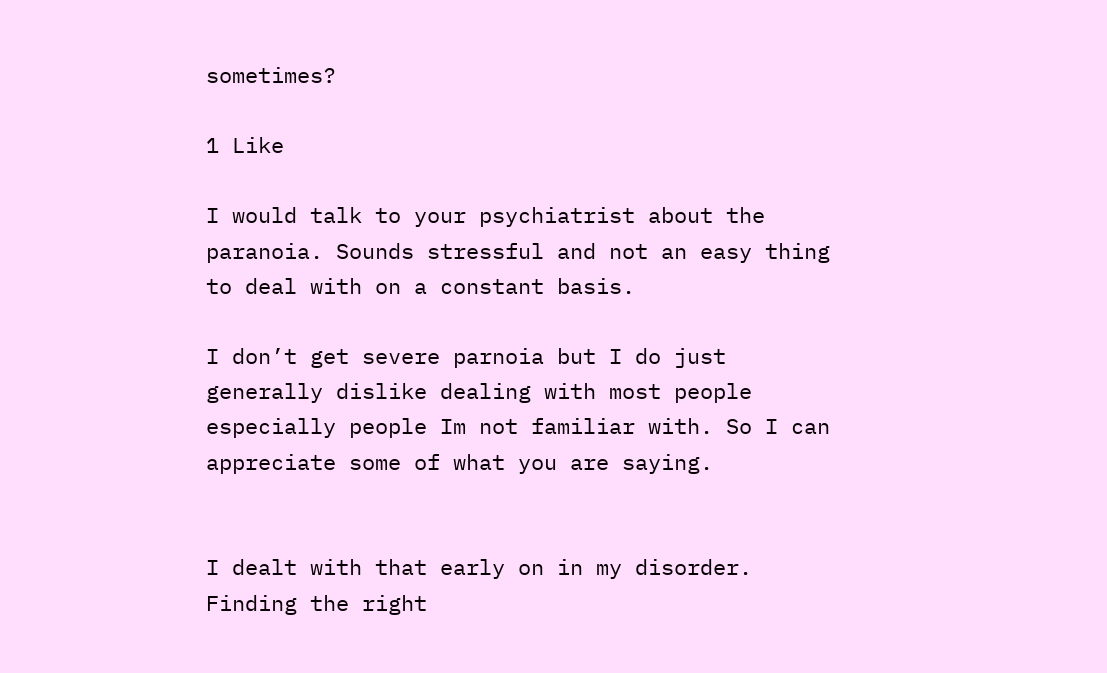sometimes?

1 Like

I would talk to your psychiatrist about the paranoia. Sounds stressful and not an easy thing to deal with on a constant basis.

I don’t get severe parnoia but I do just generally dislike dealing with most people especially people Im not familiar with. So I can appreciate some of what you are saying.


I dealt with that early on in my disorder. Finding the right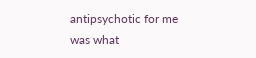antipsychotic for me was what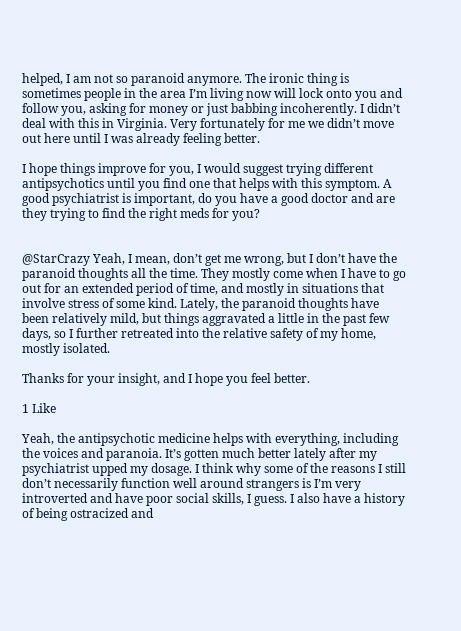helped, I am not so paranoid anymore. The ironic thing is sometimes people in the area I’m living now will lock onto you and follow you, asking for money or just babbing incoherently. I didn’t deal with this in Virginia. Very fortunately for me we didn’t move out here until I was already feeling better.

I hope things improve for you, I would suggest trying different antipsychotics until you find one that helps with this symptom. A good psychiatrist is important, do you have a good doctor and are they trying to find the right meds for you?


@StarCrazy Yeah, I mean, don’t get me wrong, but I don’t have the paranoid thoughts all the time. They mostly come when I have to go out for an extended period of time, and mostly in situations that involve stress of some kind. Lately, the paranoid thoughts have been relatively mild, but things aggravated a little in the past few days, so I further retreated into the relative safety of my home, mostly isolated.

Thanks for your insight, and I hope you feel better.

1 Like

Yeah, the antipsychotic medicine helps with everything, including the voices and paranoia. It’s gotten much better lately after my psychiatrist upped my dosage. I think why some of the reasons I still don’t necessarily function well around strangers is I’m very introverted and have poor social skills, I guess. I also have a history of being ostracized and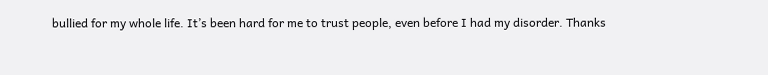bullied for my whole life. It’s been hard for me to trust people, even before I had my disorder. Thanks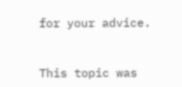for your advice.


This topic was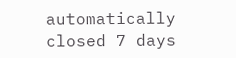automatically closed 7 days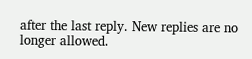after the last reply. New replies are no longer allowed.